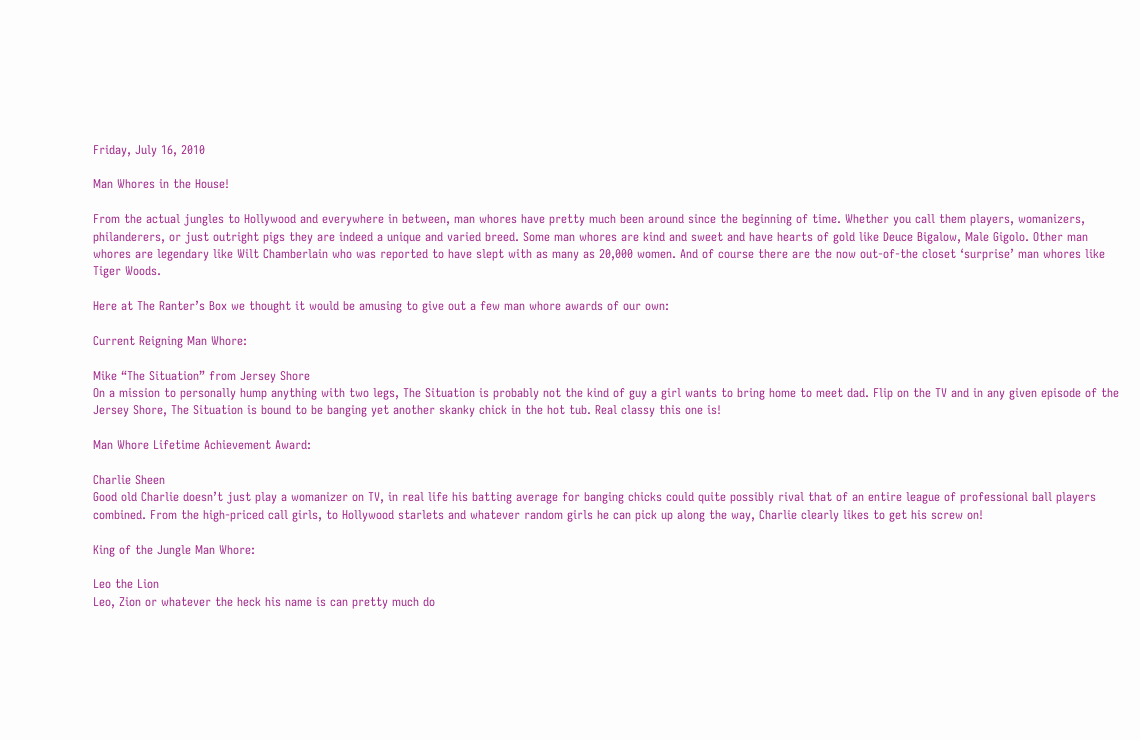Friday, July 16, 2010

Man Whores in the House!

From the actual jungles to Hollywood and everywhere in between, man whores have pretty much been around since the beginning of time. Whether you call them players, womanizers, philanderers, or just outright pigs they are indeed a unique and varied breed. Some man whores are kind and sweet and have hearts of gold like Deuce Bigalow, Male Gigolo. Other man whores are legendary like Wilt Chamberlain who was reported to have slept with as many as 20,000 women. And of course there are the now out-of-the closet ‘surprise’ man whores like Tiger Woods.

Here at The Ranter’s Box we thought it would be amusing to give out a few man whore awards of our own:

Current Reigning Man Whore:

Mike “The Situation” from Jersey Shore
On a mission to personally hump anything with two legs, The Situation is probably not the kind of guy a girl wants to bring home to meet dad. Flip on the TV and in any given episode of the Jersey Shore, The Situation is bound to be banging yet another skanky chick in the hot tub. Real classy this one is!

Man Whore Lifetime Achievement Award:

Charlie Sheen
Good old Charlie doesn’t just play a womanizer on TV, in real life his batting average for banging chicks could quite possibly rival that of an entire league of professional ball players combined. From the high-priced call girls, to Hollywood starlets and whatever random girls he can pick up along the way, Charlie clearly likes to get his screw on!

King of the Jungle Man Whore:

Leo the Lion
Leo, Zion or whatever the heck his name is can pretty much do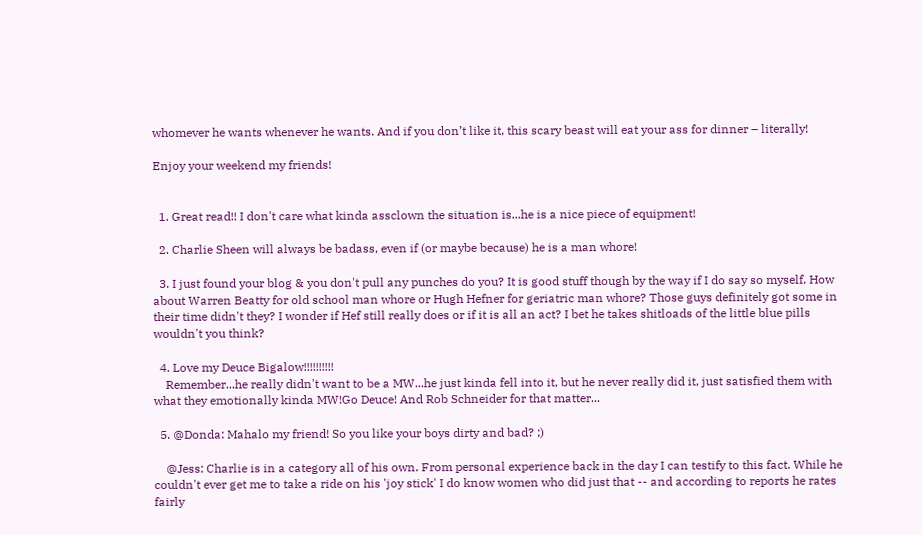whomever he wants whenever he wants. And if you don’t like it, this scary beast will eat your ass for dinner – literally!

Enjoy your weekend my friends!


  1. Great read!! I don't care what kinda assclown the situation is...he is a nice piece of equipment!

  2. Charlie Sheen will always be badass, even if (or maybe because) he is a man whore!

  3. I just found your blog & you don't pull any punches do you? It is good stuff though by the way if I do say so myself. How about Warren Beatty for old school man whore or Hugh Hefner for geriatric man whore? Those guys definitely got some in their time didn't they? I wonder if Hef still really does or if it is all an act? I bet he takes shitloads of the little blue pills wouldn't you think?

  4. Love my Deuce Bigalow!!!!!!!!!!
    Remember...he really didn't want to be a MW...he just kinda fell into it, but he never really did it, just satisfied them with what they emotionally kinda MW!Go Deuce! And Rob Schneider for that matter...

  5. @Donda: Mahalo my friend! So you like your boys dirty and bad? ;)

    @Jess: Charlie is in a category all of his own. From personal experience back in the day I can testify to this fact. While he couldn't ever get me to take a ride on his 'joy stick' I do know women who did just that -- and according to reports he rates fairly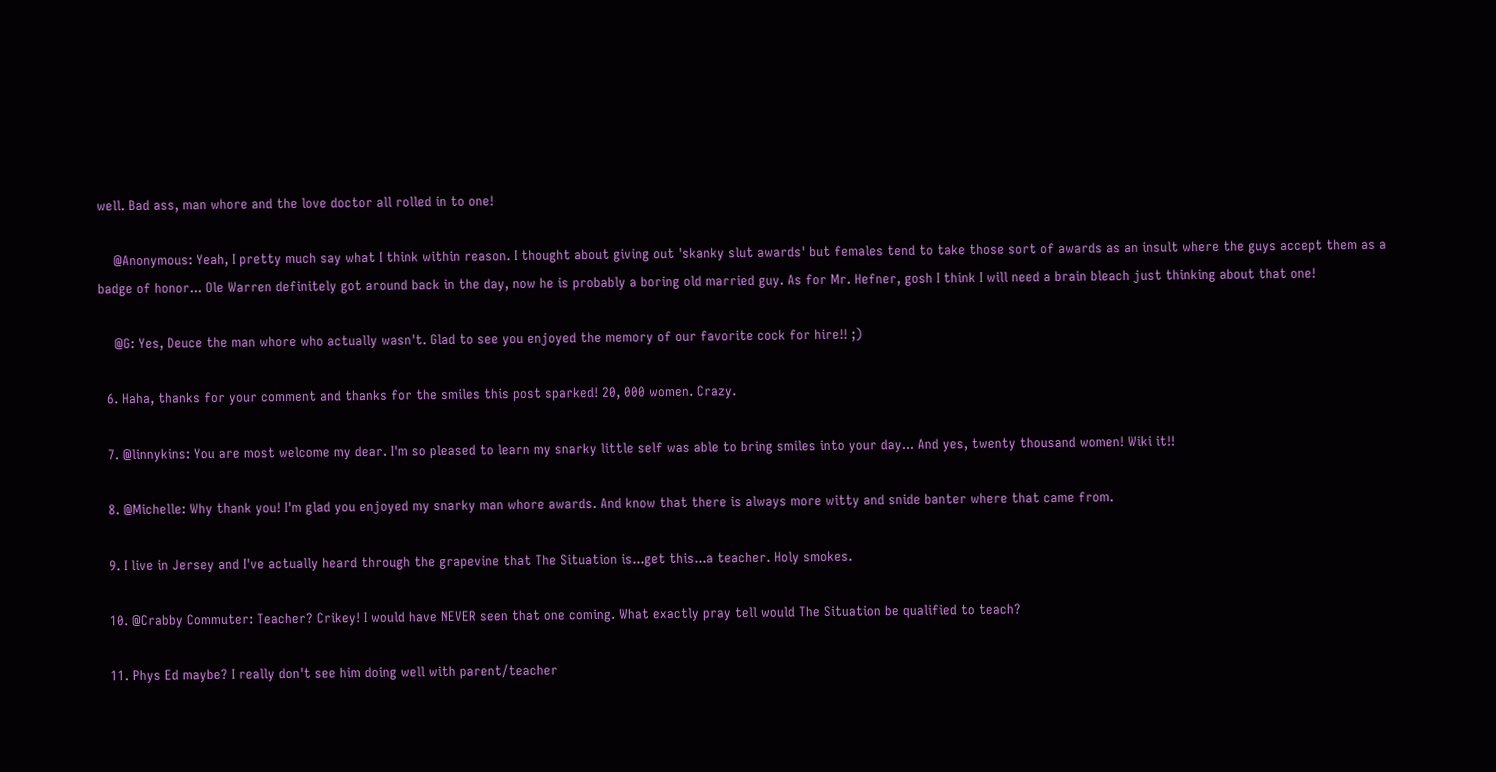well. Bad ass, man whore and the love doctor all rolled in to one!

    @Anonymous: Yeah, I pretty much say what I think within reason. I thought about giving out 'skanky slut awards' but females tend to take those sort of awards as an insult where the guys accept them as a badge of honor... Ole Warren definitely got around back in the day, now he is probably a boring old married guy. As for Mr. Hefner, gosh I think I will need a brain bleach just thinking about that one!

    @G: Yes, Deuce the man whore who actually wasn't. Glad to see you enjoyed the memory of our favorite cock for hire!! ;)

  6. Haha, thanks for your comment and thanks for the smiles this post sparked! 20, 000 women. Crazy.

  7. @linnykins: You are most welcome my dear. I'm so pleased to learn my snarky little self was able to bring smiles into your day... And yes, twenty thousand women! Wiki it!!

  8. @Michelle: Why thank you! I'm glad you enjoyed my snarky man whore awards. And know that there is always more witty and snide banter where that came from.

  9. I live in Jersey and I've actually heard through the grapevine that The Situation is...get this...a teacher. Holy smokes.

  10. @Crabby Commuter: Teacher? Crikey! I would have NEVER seen that one coming. What exactly pray tell would The Situation be qualified to teach?

  11. Phys Ed maybe? I really don't see him doing well with parent/teacher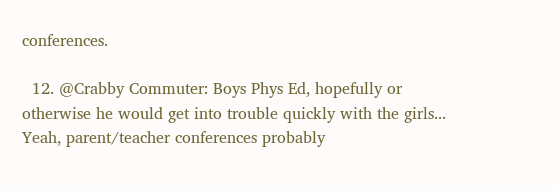conferences.

  12. @Crabby Commuter: Boys Phys Ed, hopefully or otherwise he would get into trouble quickly with the girls... Yeah, parent/teacher conferences probably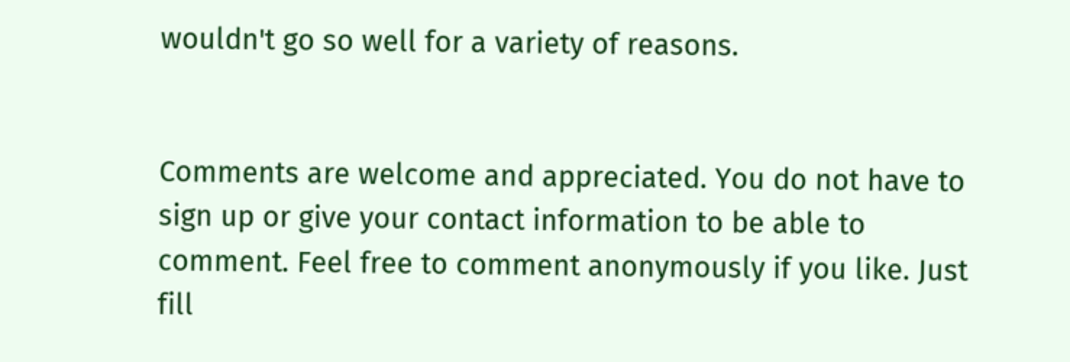wouldn't go so well for a variety of reasons.


Comments are welcome and appreciated. You do not have to sign up or give your contact information to be able to comment. Feel free to comment anonymously if you like. Just fill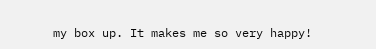my box up. It makes me so very happy!